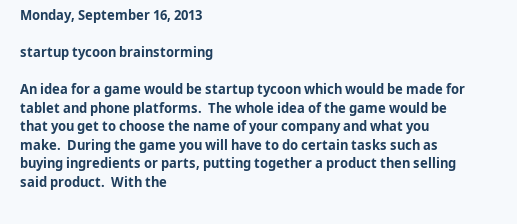Monday, September 16, 2013

startup tycoon brainstorming

An idea for a game would be startup tycoon which would be made for tablet and phone platforms.  The whole idea of the game would be that you get to choose the name of your company and what you make.  During the game you will have to do certain tasks such as buying ingredients or parts, putting together a product then selling said product.  With the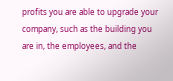profits you are able to upgrade your company, such as the building you are in, the employees, and the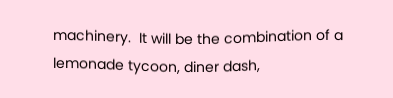machinery.  It will be the combination of a lemonade tycoon, diner dash,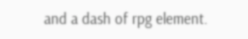and a dash of rpg element.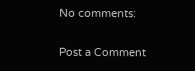No comments:

Post a Comment